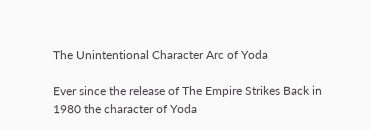The Unintentional Character Arc of Yoda

Ever since the release of The Empire Strikes Back in 1980 the character of Yoda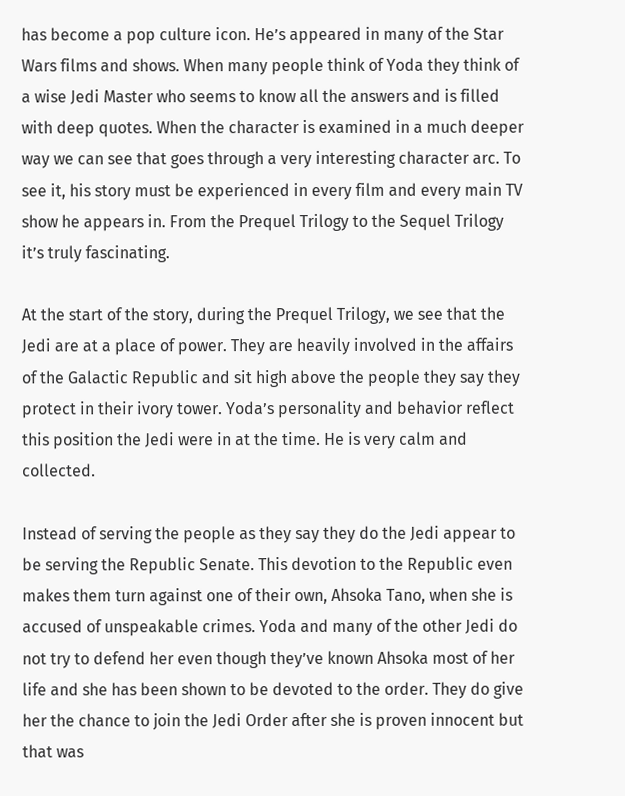has become a pop culture icon. He’s appeared in many of the Star Wars films and shows. When many people think of Yoda they think of a wise Jedi Master who seems to know all the answers and is filled with deep quotes. When the character is examined in a much deeper way we can see that goes through a very interesting character arc. To see it, his story must be experienced in every film and every main TV show he appears in. From the Prequel Trilogy to the Sequel Trilogy it’s truly fascinating.

At the start of the story, during the Prequel Trilogy, we see that the Jedi are at a place of power. They are heavily involved in the affairs of the Galactic Republic and sit high above the people they say they protect in their ivory tower. Yoda’s personality and behavior reflect this position the Jedi were in at the time. He is very calm and collected.

Instead of serving the people as they say they do the Jedi appear to be serving the Republic Senate. This devotion to the Republic even makes them turn against one of their own, Ahsoka Tano, when she is accused of unspeakable crimes. Yoda and many of the other Jedi do not try to defend her even though they’ve known Ahsoka most of her life and she has been shown to be devoted to the order. They do give her the chance to join the Jedi Order after she is proven innocent but that was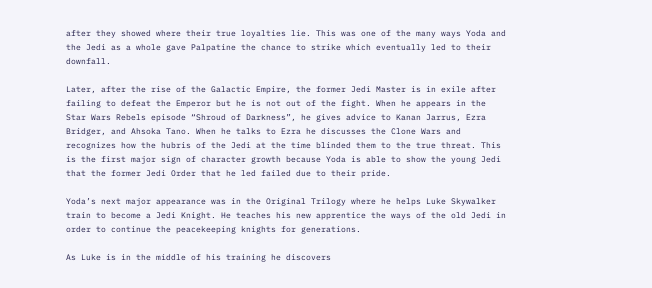after they showed where their true loyalties lie. This was one of the many ways Yoda and the Jedi as a whole gave Palpatine the chance to strike which eventually led to their downfall.

Later, after the rise of the Galactic Empire, the former Jedi Master is in exile after failing to defeat the Emperor but he is not out of the fight. When he appears in the Star Wars Rebels episode “Shroud of Darkness”, he gives advice to Kanan Jarrus, Ezra Bridger, and Ahsoka Tano. When he talks to Ezra he discusses the Clone Wars and recognizes how the hubris of the Jedi at the time blinded them to the true threat. This is the first major sign of character growth because Yoda is able to show the young Jedi that the former Jedi Order that he led failed due to their pride.

Yoda’s next major appearance was in the Original Trilogy where he helps Luke Skywalker train to become a Jedi Knight. He teaches his new apprentice the ways of the old Jedi in order to continue the peacekeeping knights for generations.

As Luke is in the middle of his training he discovers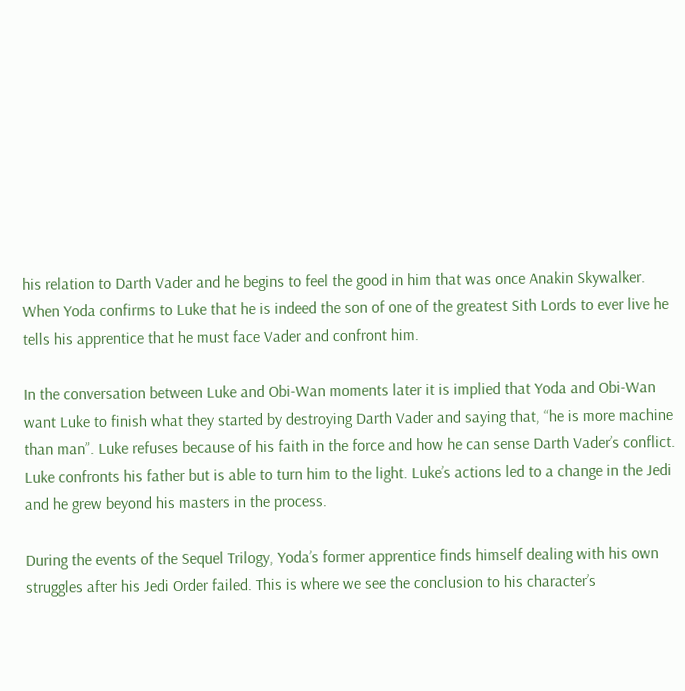his relation to Darth Vader and he begins to feel the good in him that was once Anakin Skywalker. When Yoda confirms to Luke that he is indeed the son of one of the greatest Sith Lords to ever live he tells his apprentice that he must face Vader and confront him.

In the conversation between Luke and Obi-Wan moments later it is implied that Yoda and Obi-Wan want Luke to finish what they started by destroying Darth Vader and saying that, “he is more machine than man”. Luke refuses because of his faith in the force and how he can sense Darth Vader’s conflict. Luke confronts his father but is able to turn him to the light. Luke’s actions led to a change in the Jedi and he grew beyond his masters in the process.

During the events of the Sequel Trilogy, Yoda’s former apprentice finds himself dealing with his own struggles after his Jedi Order failed. This is where we see the conclusion to his character’s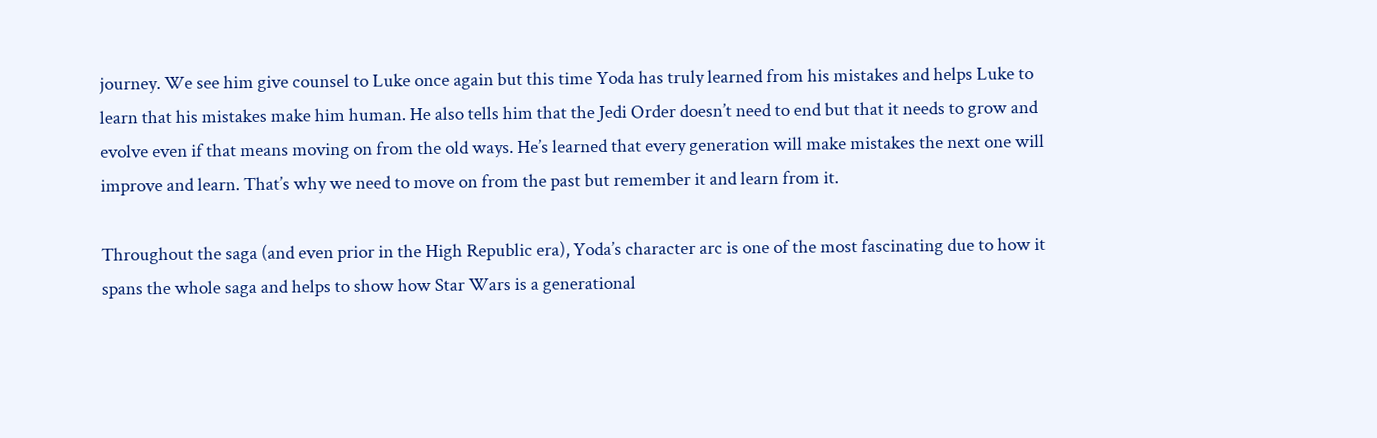journey. We see him give counsel to Luke once again but this time Yoda has truly learned from his mistakes and helps Luke to learn that his mistakes make him human. He also tells him that the Jedi Order doesn’t need to end but that it needs to grow and evolve even if that means moving on from the old ways. He’s learned that every generation will make mistakes the next one will improve and learn. That’s why we need to move on from the past but remember it and learn from it.

Throughout the saga (and even prior in the High Republic era), Yoda’s character arc is one of the most fascinating due to how it spans the whole saga and helps to show how Star Wars is a generational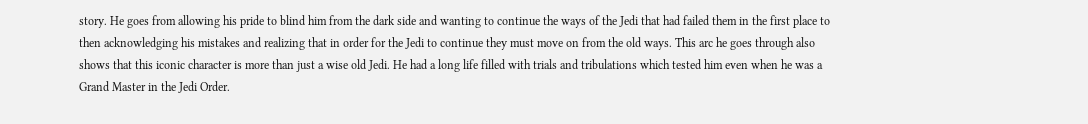story. He goes from allowing his pride to blind him from the dark side and wanting to continue the ways of the Jedi that had failed them in the first place to then acknowledging his mistakes and realizing that in order for the Jedi to continue they must move on from the old ways. This arc he goes through also shows that this iconic character is more than just a wise old Jedi. He had a long life filled with trials and tribulations which tested him even when he was a Grand Master in the Jedi Order.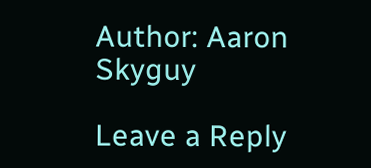Author: Aaron Skyguy

Leave a Reply